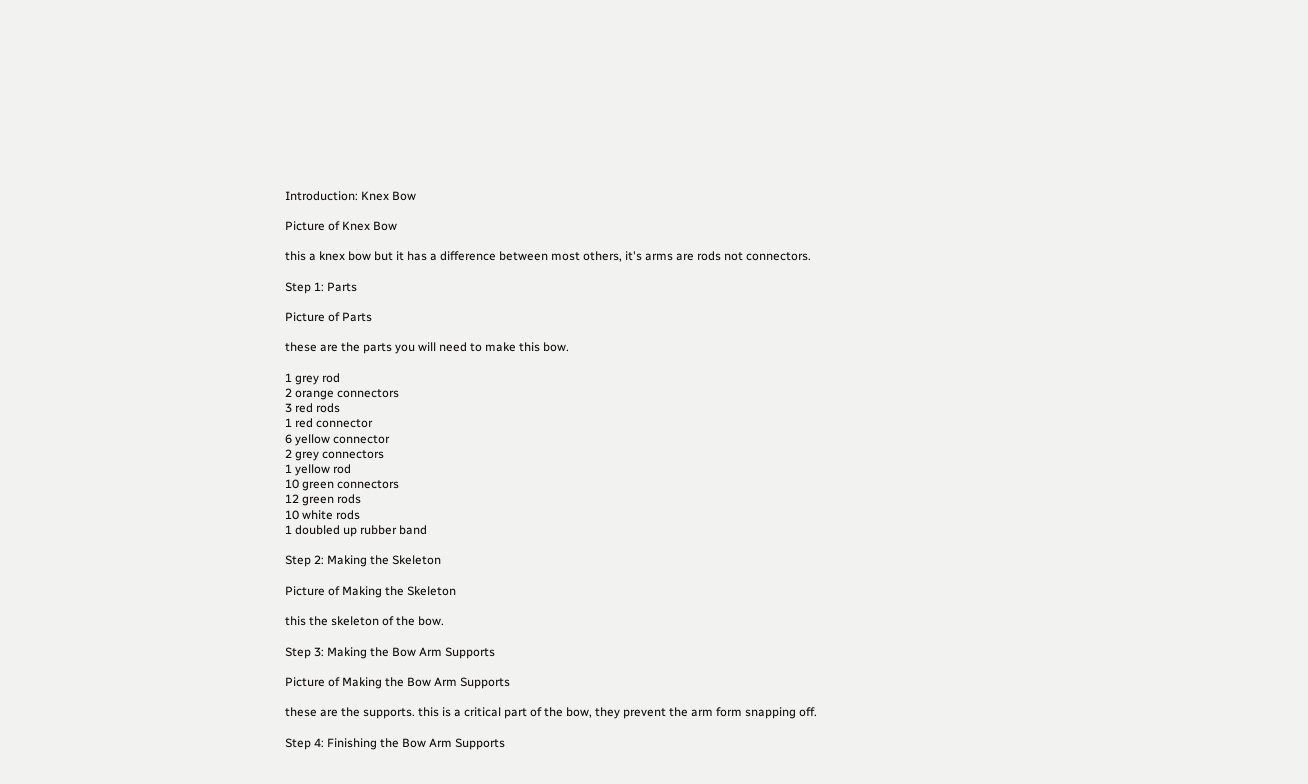Introduction: Knex Bow

Picture of Knex Bow

this a knex bow but it has a difference between most others, it's arms are rods not connectors.

Step 1: Parts

Picture of Parts

these are the parts you will need to make this bow.

1 grey rod
2 orange connectors
3 red rods
1 red connector
6 yellow connector
2 grey connectors
1 yellow rod
10 green connectors
12 green rods
10 white rods
1 doubled up rubber band

Step 2: Making the Skeleton

Picture of Making the Skeleton

this the skeleton of the bow.

Step 3: Making the Bow Arm Supports

Picture of Making the Bow Arm Supports

these are the supports. this is a critical part of the bow, they prevent the arm form snapping off.

Step 4: Finishing the Bow Arm Supports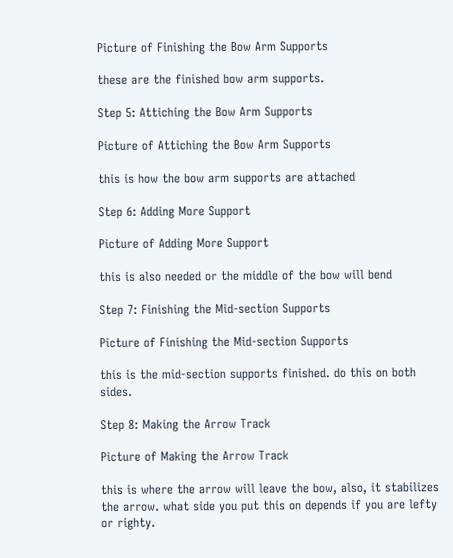Picture of Finishing the Bow Arm Supports

these are the finished bow arm supports.

Step 5: Attiching the Bow Arm Supports

Picture of Attiching the Bow Arm Supports

this is how the bow arm supports are attached

Step 6: Adding More Support

Picture of Adding More Support

this is also needed or the middle of the bow will bend

Step 7: Finishing the Mid-section Supports

Picture of Finishing the Mid-section Supports

this is the mid-section supports finished. do this on both sides.

Step 8: Making the Arrow Track

Picture of Making the Arrow Track

this is where the arrow will leave the bow, also, it stabilizes the arrow. what side you put this on depends if you are lefty or righty.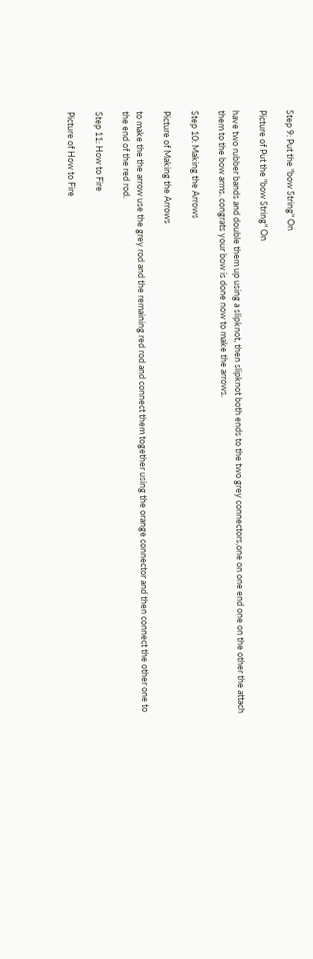Step 9: Put the "bow String" On

Picture of Put the "bow String" On

have two rubber bands and double them up using a slipknot, then slipknot both ends to the two grey connectors,one on one end one on the other the attach them to the bow arms. congrats your bow is done now to make the arrows.

Step 10: Making the Arrows

Picture of Making the Arrows

to make the the arrow use the grey rod and the remaining red rod and connect them together using the orange connector and then connect the other one to the end of the red rod.

Step 11: How to Fire

Picture of How to Fire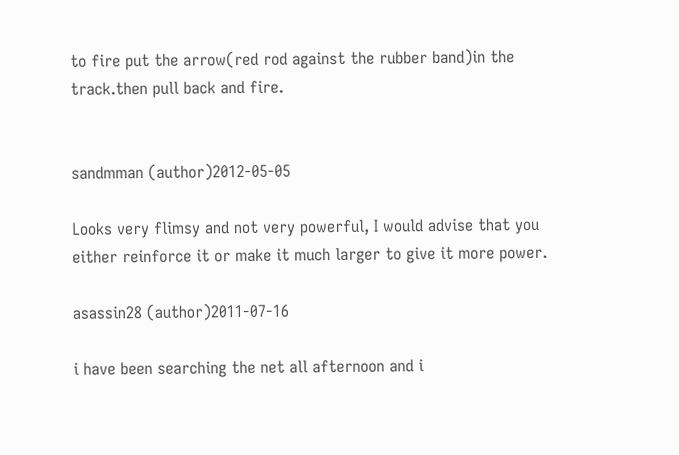to fire put the arrow(red rod against the rubber band)in the track.then pull back and fire.


sandmman (author)2012-05-05

Looks very flimsy and not very powerful, I would advise that you either reinforce it or make it much larger to give it more power.

asassin28 (author)2011-07-16

i have been searching the net all afternoon and i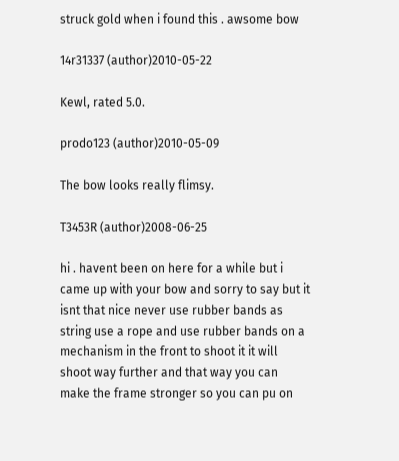struck gold when i found this . awsome bow

14r31337 (author)2010-05-22

Kewl, rated 5.0.

prodo123 (author)2010-05-09

The bow looks really flimsy.

T3453R (author)2008-06-25

hi . havent been on here for a while but i came up with your bow and sorry to say but it isnt that nice never use rubber bands as string use a rope and use rubber bands on a mechanism in the front to shoot it it will shoot way further and that way you can make the frame stronger so you can pu on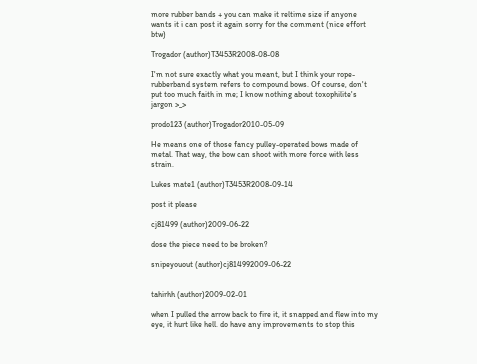more rubber bands + you can make it reltime size if anyone wants it i can post it again sorry for the comment (nice effort btw)

Trogador (author)T3453R2008-08-08

I'm not sure exactly what you meant, but I think your rope-rubberband system refers to compound bows. Of course, don't put too much faith in me; I know nothing about toxophilite's jargon >_>

prodo123 (author)Trogador2010-05-09

He means one of those fancy pulley-operated bows made of metal. That way, the bow can shoot with more force with less strain.

Lukes mate1 (author)T3453R2008-09-14

post it please

cj81499 (author)2009-06-22

dose the piece need to be broken?

snipeyouout (author)cj814992009-06-22


tahirhh (author)2009-02-01

when I pulled the arrow back to fire it, it snapped and flew into my eye, it hurt like hell. do have any improvements to stop this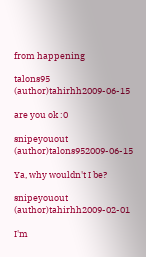from happening

talons95 (author)tahirhh2009-06-15

are you ok :0

snipeyouout (author)talons952009-06-15

Ya, why wouldn't I be?

snipeyouout (author)tahirhh2009-02-01

I'm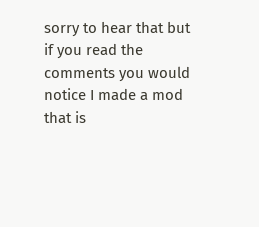sorry to hear that but if you read the comments you would notice I made a mod that is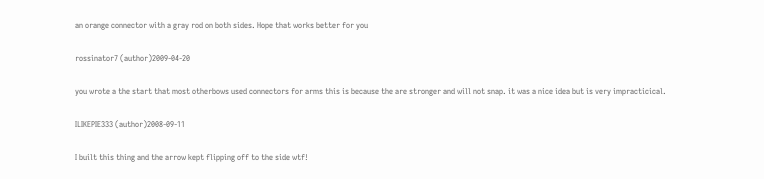an orange connector with a gray rod on both sides. Hope that works better for you

rossinator7 (author)2009-04-20

you wrote a the start that most otherbows used connectors for arms this is because the are stronger and will not snap. it was a nice idea but is very impracticical.

ILIKEPIE333 (author)2008-09-11

I built this thing and the arrow kept flipping off to the side wtf!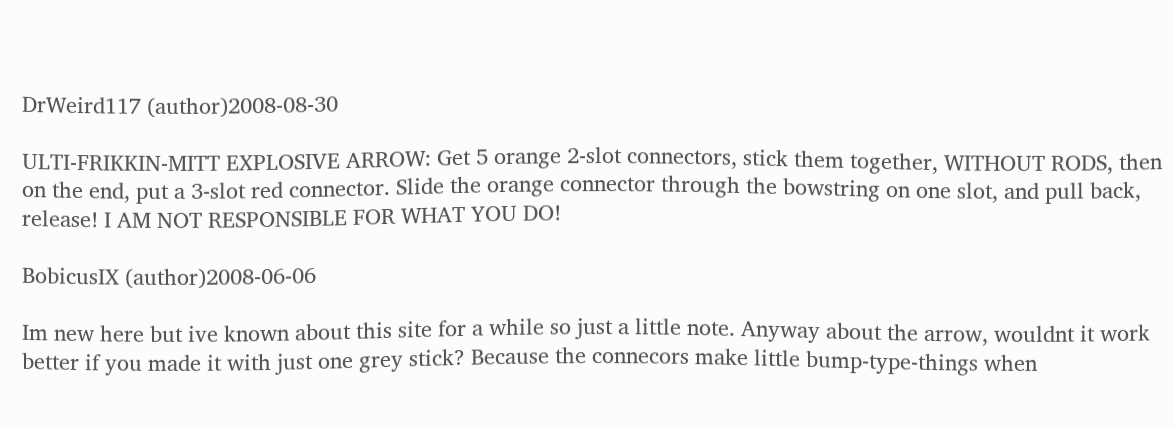DrWeird117 (author)2008-08-30

ULTI-FRIKKIN-MITT EXPLOSIVE ARROW: Get 5 orange 2-slot connectors, stick them together, WITHOUT RODS, then on the end, put a 3-slot red connector. Slide the orange connector through the bowstring on one slot, and pull back, release! I AM NOT RESPONSIBLE FOR WHAT YOU DO!

BobicusIX (author)2008-06-06

Im new here but ive known about this site for a while so just a little note. Anyway about the arrow, wouldnt it work better if you made it with just one grey stick? Because the connecors make little bump-type-things when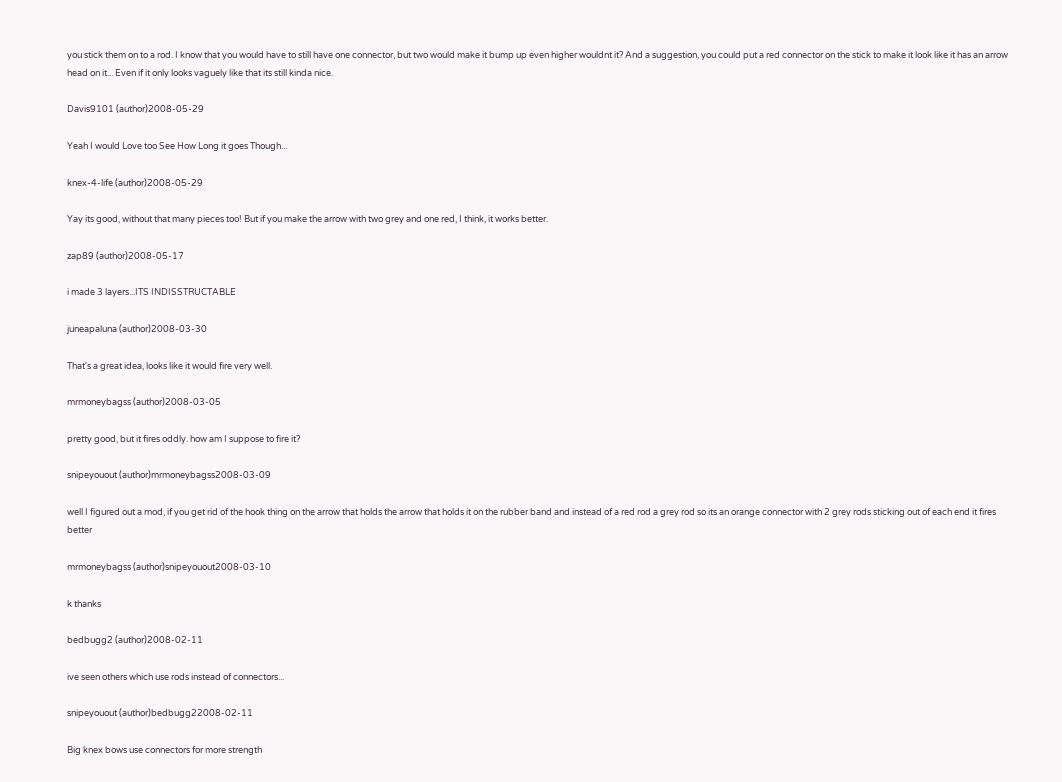you stick them on to a rod. I know that you would have to still have one connector, but two would make it bump up even higher wouldnt it? And a suggestion, you could put a red connector on the stick to make it look like it has an arrow head on it... Even if it only looks vaguely like that its still kinda nice.

Davis9101 (author)2008-05-29

Yeah I would Love too See How Long it goes Though...

knex-4-life (author)2008-05-29

Yay its good, without that many pieces too! But if you make the arrow with two grey and one red, I think, it works better.

zap89 (author)2008-05-17

i made 3 layers...ITS INDISSTRUCTABLE

juneapaluna (author)2008-03-30

That's a great idea, looks like it would fire very well.

mrmoneybagss (author)2008-03-05

pretty good, but it fires oddly. how am I suppose to fire it?

snipeyouout (author)mrmoneybagss2008-03-09

well I figured out a mod, if you get rid of the hook thing on the arrow that holds the arrow that holds it on the rubber band and instead of a red rod a grey rod so its an orange connector with 2 grey rods sticking out of each end it fires better

mrmoneybagss (author)snipeyouout2008-03-10

k thanks

bedbugg2 (author)2008-02-11

ive seen others which use rods instead of connectors...

snipeyouout (author)bedbugg22008-02-11

Big knex bows use connectors for more strength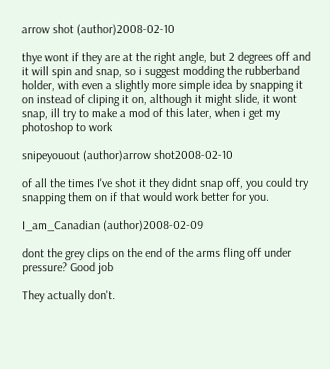arrow shot (author)2008-02-10

thye wont if they are at the right angle, but 2 degrees off and it will spin and snap, so i suggest modding the rubberband holder, with even a slightly more simple idea by snapping it on instead of cliping it on, although it might slide, it wont snap, ill try to make a mod of this later, when i get my photoshop to work

snipeyouout (author)arrow shot2008-02-10

of all the times I've shot it they didnt snap off, you could try snapping them on if that would work better for you.

I_am_Canadian (author)2008-02-09

dont the grey clips on the end of the arms fling off under pressure? Good job

They actually don't.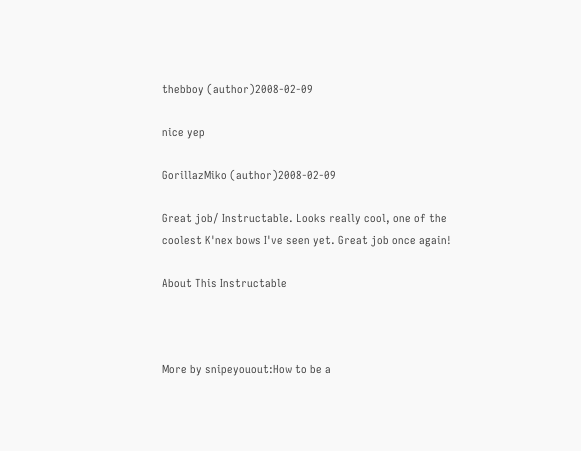thebboy (author)2008-02-09

nice yep

GorillazMiko (author)2008-02-09

Great job/ Instructable. Looks really cool, one of the coolest K'nex bows I've seen yet. Great job once again!

About This Instructable



More by snipeyouout:How to be a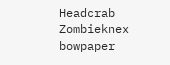Headcrab Zombieknex bowpaper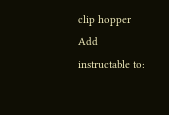clip hopper
Add instructable to: